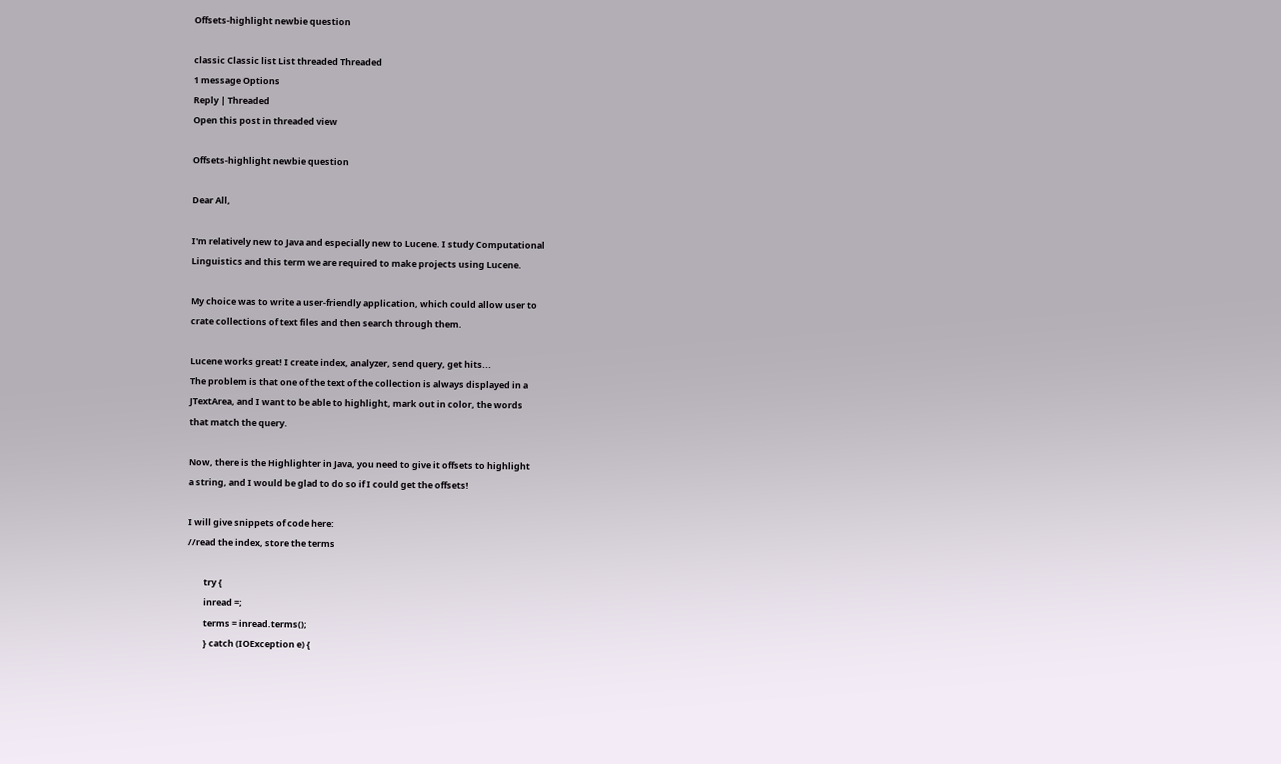Offsets-highlight newbie question

classic Classic list List threaded Threaded
1 message Options
Reply | Threaded
Open this post in threaded view

Offsets-highlight newbie question

Dear All,

I'm relatively new to Java and especially new to Lucene. I study Computational
Linguistics and this term we are required to make projects using Lucene.

My choice was to write a user-friendly application, which could allow user to
crate collections of text files and then search through them.

Lucene works great! I create index, analyzer, send query, get hits...
The problem is that one of the text of the collection is always displayed in a
JTextArea, and I want to be able to highlight, mark out in color, the words
that match the query.

Now, there is the Highlighter in Java, you need to give it offsets to highlight
a string, and I would be glad to do so if I could get the offsets!

I will give snippets of code here:
//read the index, store the terms

        try {
        inread =;
        terms = inread.terms();
        } catch (IOException e) {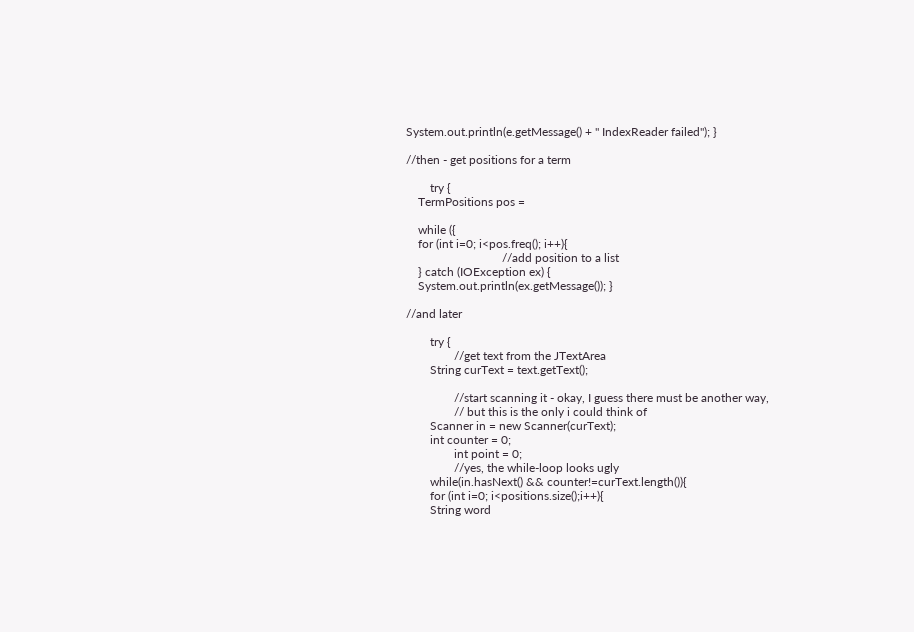System.out.println(e.getMessage() + " IndexReader failed"); }

//then - get positions for a term

        try {
    TermPositions pos =

    while ({
    for (int i=0; i<pos.freq(); i++){
                                //add position to a list
    } catch (IOException ex) {
    System.out.println(ex.getMessage()); }

//and later

        try {
                //get text from the JTextArea
        String curText = text.getText();

                //start scanning it - okay, I guess there must be another way,
                // but this is the only i could think of
        Scanner in = new Scanner(curText);
        int counter = 0;
                int point = 0;
                //yes, the while-loop looks ugly
        while(in.hasNext() && counter!=curText.length()){
        for (int i=0; i<positions.size();i++){
        String word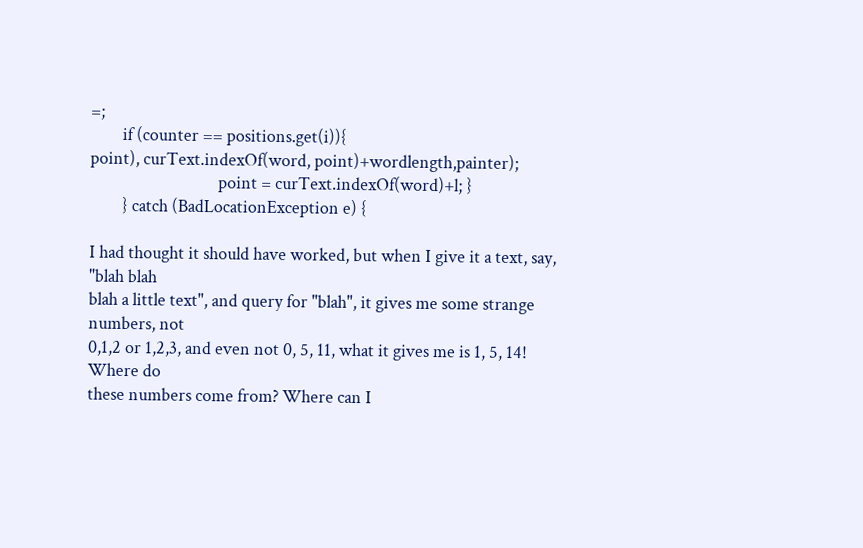=;
        if (counter == positions.get(i)){
point), curText.indexOf(word, point)+wordlength,painter);
                                point = curText.indexOf(word)+l; }
        } catch (BadLocationException e) {

I had thought it should have worked, but when I give it a text, say, "blah blah
blah a little text", and query for "blah", it gives me some strange numbers, not
0,1,2 or 1,2,3, and even not 0, 5, 11, what it gives me is 1, 5, 14! Where do
these numbers come from? Where can I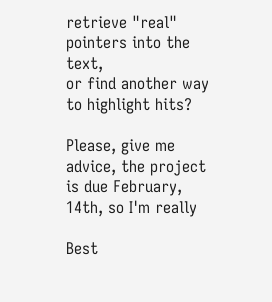retrieve "real" pointers into the text,
or find another way to highlight hits?

Please, give me advice, the project is due February, 14th, so I'm really

Best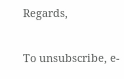Regards,

To unsubscribe, e-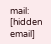mail: [hidden email]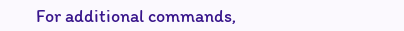For additional commands,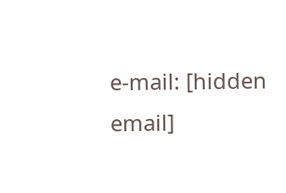e-mail: [hidden email]